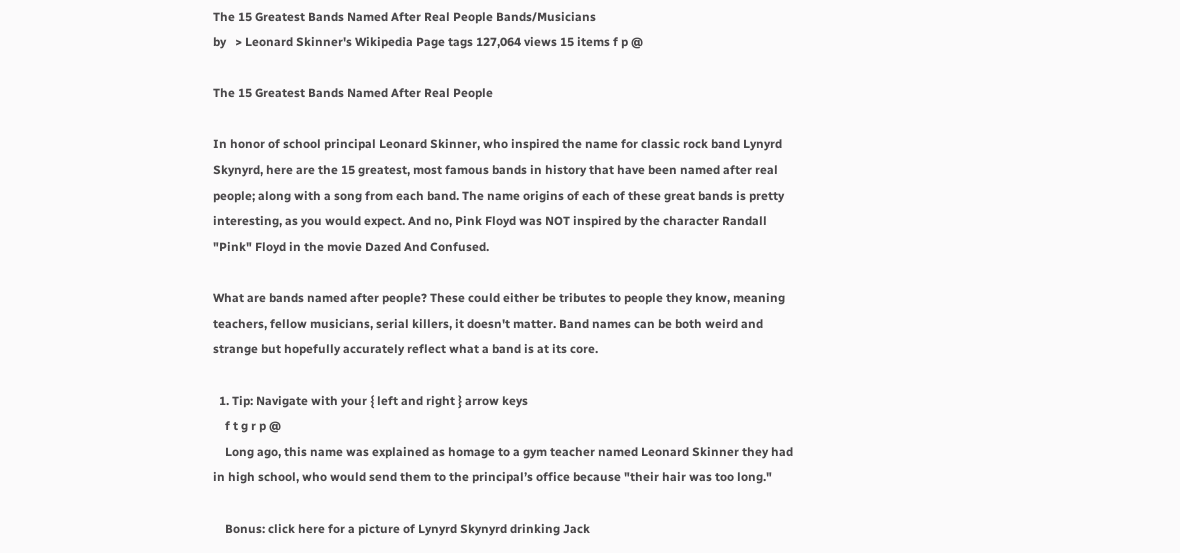The 15 Greatest Bands Named After Real People Bands/Musicians
by   > Leonard Skinner's Wikipedia Page tags 127,064 views 15 items f p @

The 15 Greatest Bands Named After Real People

In honor of school principal Leonard Skinner, who inspired the name for classic rock band Lynyrd Skynyrd, here are the 15 greatest, most famous bands in history that have been named after real people; along with a song from each band. The name origins of each of these great bands is pretty interesting, as you would expect. And no, Pink Floyd was NOT inspired by the character Randall "Pink" Floyd in the movie Dazed And Confused.

What are bands named after people? These could either be tributes to people they know, meaning teachers, fellow musicians, serial killers, it doesn't matter. Band names can be both weird and strange but hopefully accurately reflect what a band is at its core.

  1. Tip: Navigate with your { left and right } arrow keys
    f t g r p @
    Long ago, this name was explained as homage to a gym teacher named Leonard Skinner they had in high school, who would send them to the principal’s office because "their hair was too long."

    Bonus: click here for a picture of Lynyrd Skynyrd drinking Jack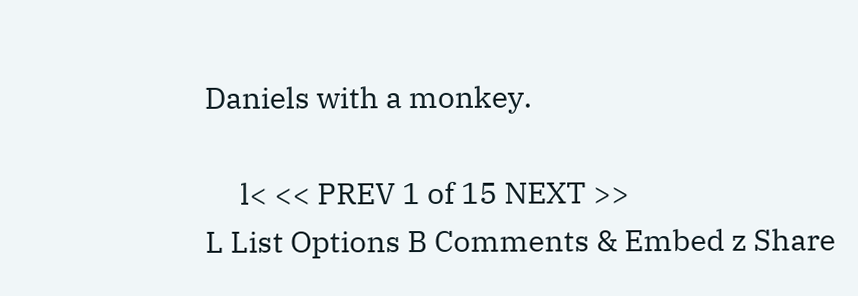Daniels with a monkey.

     l< << PREV 1 of 15 NEXT >>
L List Options B Comments & Embed z Share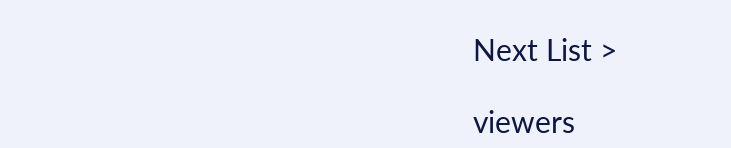Next List >

viewers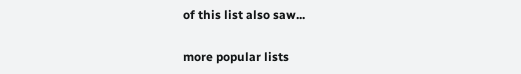of this list also saw...

more popular lists